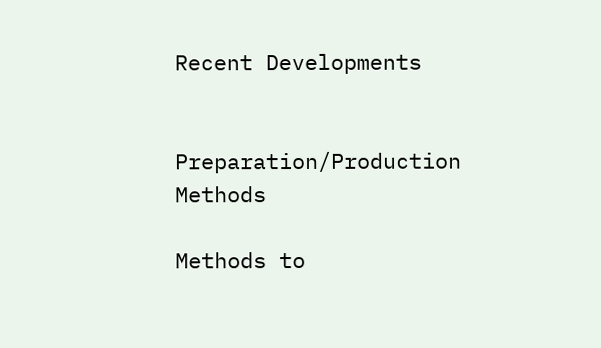Recent Developments


Preparation/Production Methods

Methods to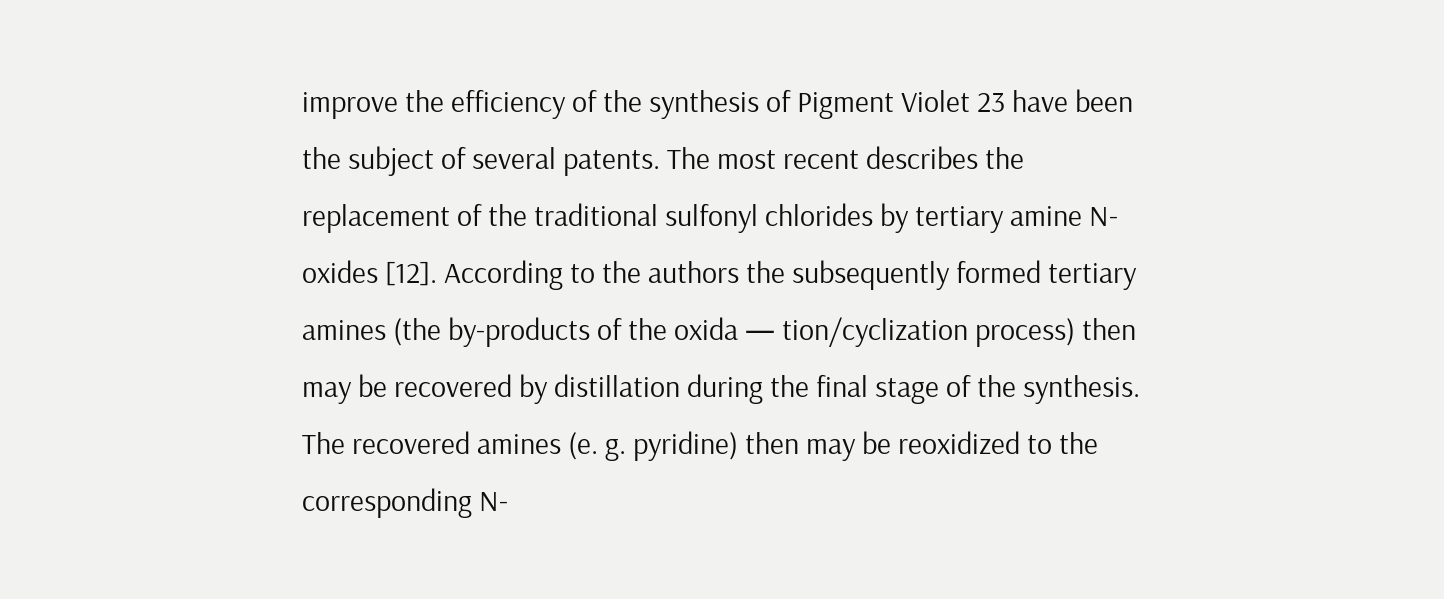improve the efficiency of the synthesis of Pigment Violet 23 have been the subject of several patents. The most recent describes the replacement of the traditional sulfonyl chlorides by tertiary amine N-oxides [12]. According to the authors the subsequently formed tertiary amines (the by-products of the oxida — tion/cyclization process) then may be recovered by distillation during the final stage of the synthesis. The recovered amines (e. g. pyridine) then may be reoxidized to the corresponding N-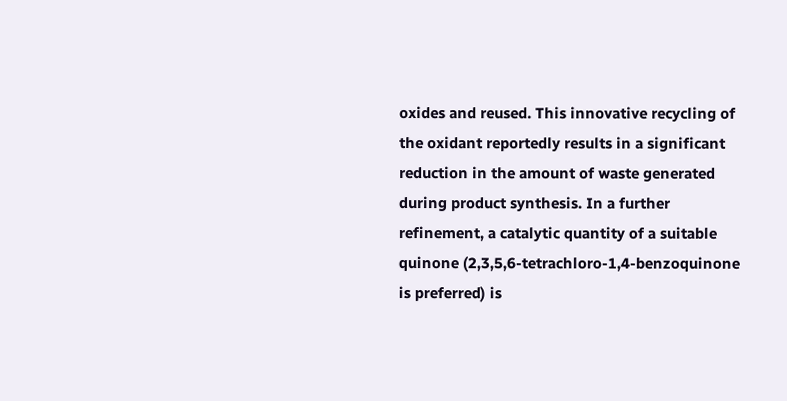oxides and reused. This innovative recycling of the oxidant reportedly results in a significant reduction in the amount of waste generated during product synthesis. In a further refinement, a catalytic quantity of a suitable quinone (2,3,5,6-tetrachloro-1,4-benzoquinone is preferred) is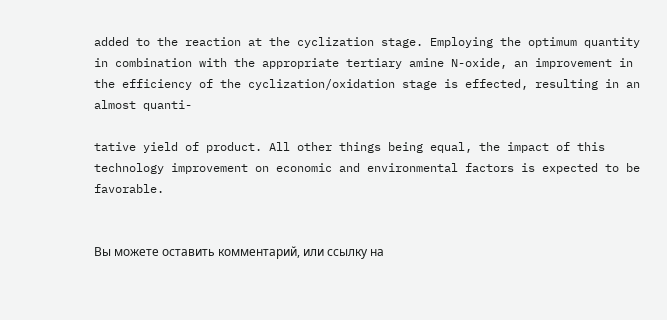added to the reaction at the cyclization stage. Employing the optimum quantity in combination with the appropriate tertiary amine N-oxide, an improvement in the efficiency of the cyclization/oxidation stage is effected, resulting in an almost quanti-

tative yield of product. All other things being equal, the impact of this technology improvement on economic and environmental factors is expected to be favorable.


Вы можете оставить комментарий, или ссылку на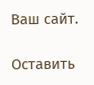Ваш сайт.

Оставить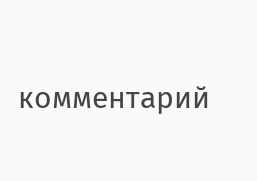комментарий